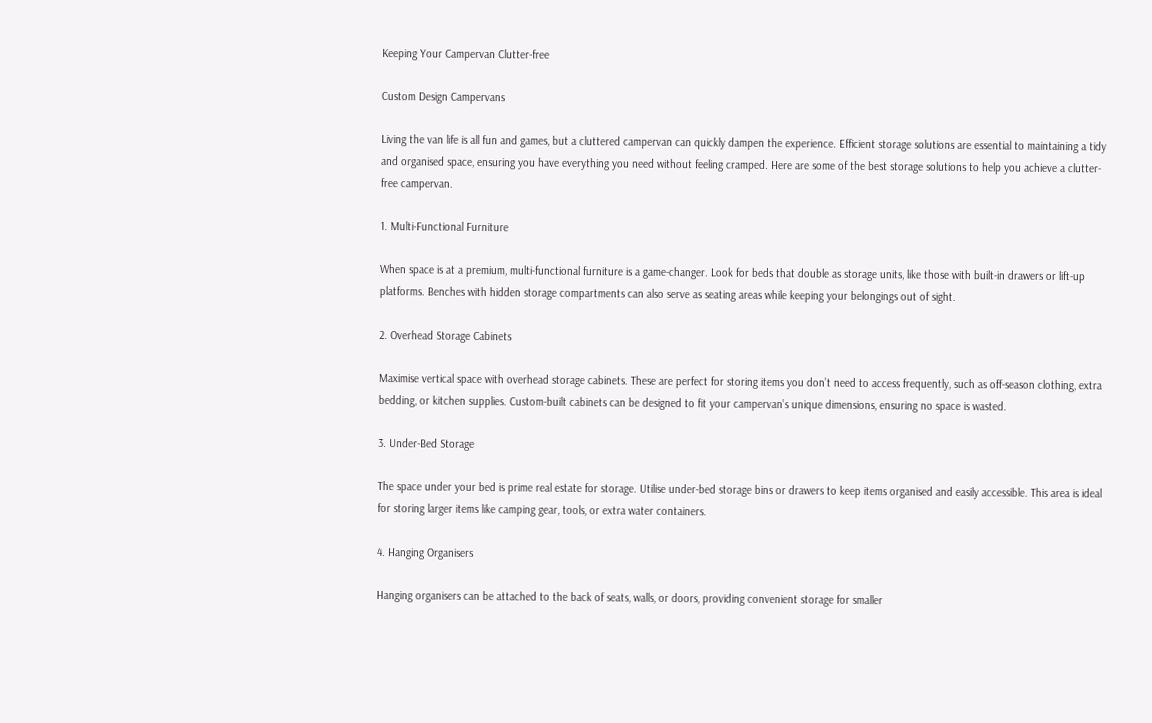Keeping Your Campervan Clutter-free

Custom Design Campervans

Living the van life is all fun and games, but a cluttered campervan can quickly dampen the experience. Efficient storage solutions are essential to maintaining a tidy and organised space, ensuring you have everything you need without feeling cramped. Here are some of the best storage solutions to help you achieve a clutter-free campervan.

1. Multi-Functional Furniture

When space is at a premium, multi-functional furniture is a game-changer. Look for beds that double as storage units, like those with built-in drawers or lift-up platforms. Benches with hidden storage compartments can also serve as seating areas while keeping your belongings out of sight.

2. Overhead Storage Cabinets

Maximise vertical space with overhead storage cabinets. These are perfect for storing items you don’t need to access frequently, such as off-season clothing, extra bedding, or kitchen supplies. Custom-built cabinets can be designed to fit your campervan’s unique dimensions, ensuring no space is wasted.

3. Under-Bed Storage

The space under your bed is prime real estate for storage. Utilise under-bed storage bins or drawers to keep items organised and easily accessible. This area is ideal for storing larger items like camping gear, tools, or extra water containers.

4. Hanging Organisers

Hanging organisers can be attached to the back of seats, walls, or doors, providing convenient storage for smaller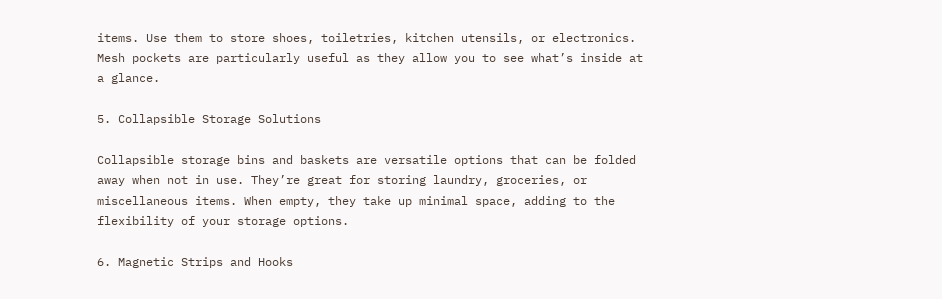items. Use them to store shoes, toiletries, kitchen utensils, or electronics. Mesh pockets are particularly useful as they allow you to see what’s inside at a glance.

5. Collapsible Storage Solutions

Collapsible storage bins and baskets are versatile options that can be folded away when not in use. They’re great for storing laundry, groceries, or miscellaneous items. When empty, they take up minimal space, adding to the flexibility of your storage options.

6. Magnetic Strips and Hooks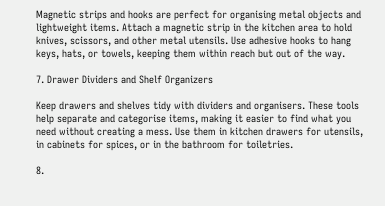Magnetic strips and hooks are perfect for organising metal objects and lightweight items. Attach a magnetic strip in the kitchen area to hold knives, scissors, and other metal utensils. Use adhesive hooks to hang keys, hats, or towels, keeping them within reach but out of the way.

7. Drawer Dividers and Shelf Organizers

Keep drawers and shelves tidy with dividers and organisers. These tools help separate and categorise items, making it easier to find what you need without creating a mess. Use them in kitchen drawers for utensils, in cabinets for spices, or in the bathroom for toiletries.

8.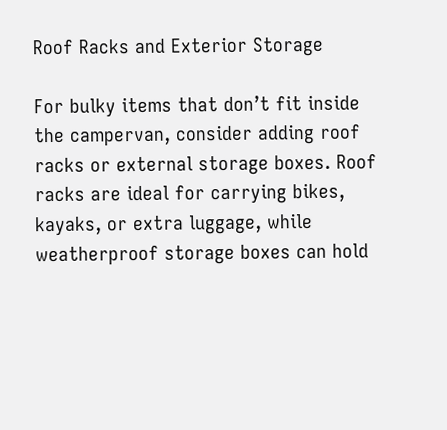Roof Racks and Exterior Storage

For bulky items that don’t fit inside the campervan, consider adding roof racks or external storage boxes. Roof racks are ideal for carrying bikes, kayaks, or extra luggage, while weatherproof storage boxes can hold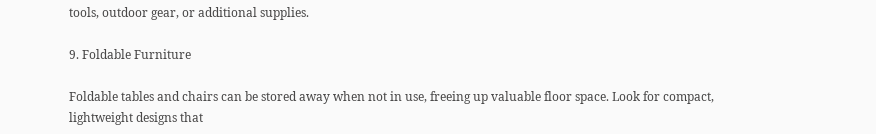tools, outdoor gear, or additional supplies.

9. Foldable Furniture

Foldable tables and chairs can be stored away when not in use, freeing up valuable floor space. Look for compact, lightweight designs that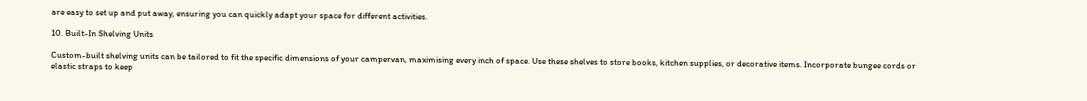are easy to set up and put away, ensuring you can quickly adapt your space for different activities.

10. Built-In Shelving Units

Custom-built shelving units can be tailored to fit the specific dimensions of your campervan, maximising every inch of space. Use these shelves to store books, kitchen supplies, or decorative items. Incorporate bungee cords or elastic straps to keep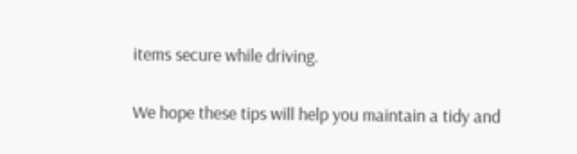items secure while driving.

We hope these tips will help you maintain a tidy and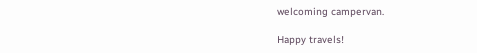welcoming campervan.

Happy travels!